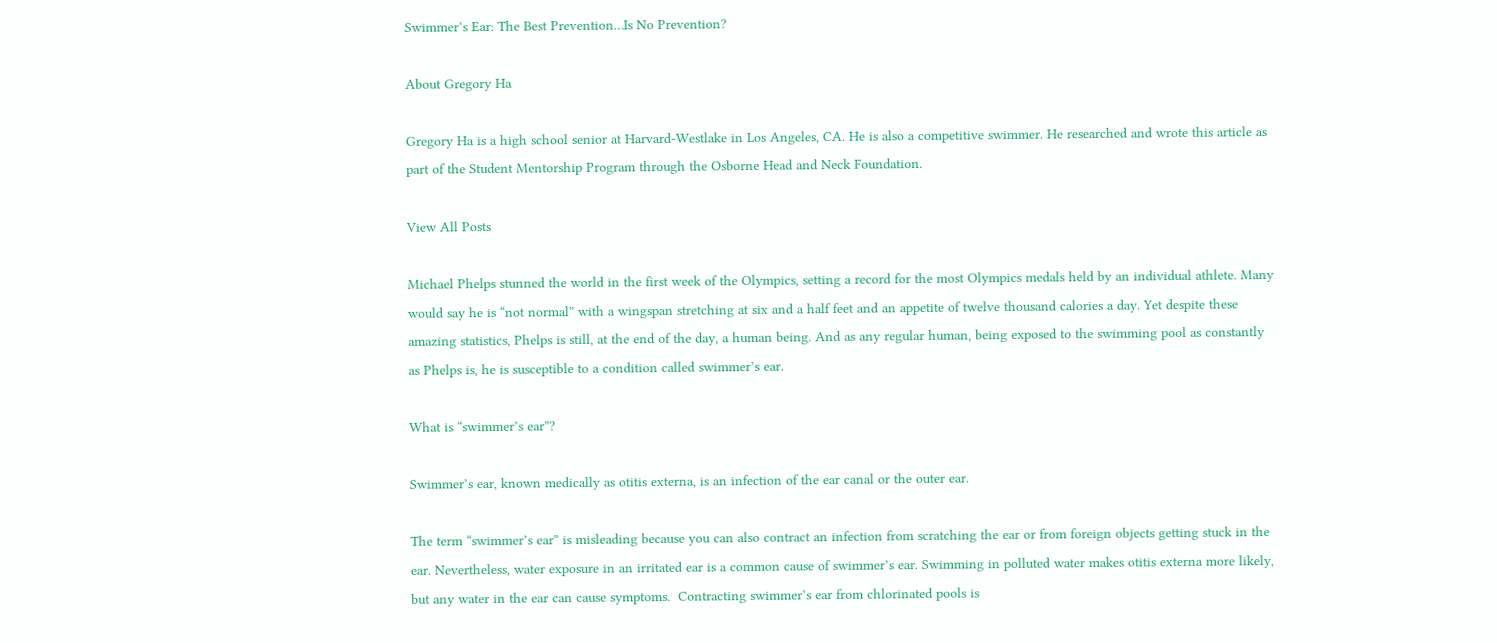Swimmer’s Ear: The Best Prevention…Is No Prevention?

About Gregory Ha

Gregory Ha is a high school senior at Harvard-Westlake in Los Angeles, CA. He is also a competitive swimmer. He researched and wrote this article as part of the Student Mentorship Program through the Osborne Head and Neck Foundation.

View All Posts

Michael Phelps stunned the world in the first week of the Olympics, setting a record for the most Olympics medals held by an individual athlete. Many would say he is “not normal” with a wingspan stretching at six and a half feet and an appetite of twelve thousand calories a day. Yet despite these amazing statistics, Phelps is still, at the end of the day, a human being. And as any regular human, being exposed to the swimming pool as constantly as Phelps is, he is susceptible to a condition called swimmer’s ear.

What is “swimmer’s ear”?

Swimmer’s ear, known medically as otitis externa, is an infection of the ear canal or the outer ear.

The term “swimmer’s ear” is misleading because you can also contract an infection from scratching the ear or from foreign objects getting stuck in the ear. Nevertheless, water exposure in an irritated ear is a common cause of swimmer’s ear. Swimming in polluted water makes otitis externa more likely, but any water in the ear can cause symptoms.  Contracting swimmer’s ear from chlorinated pools is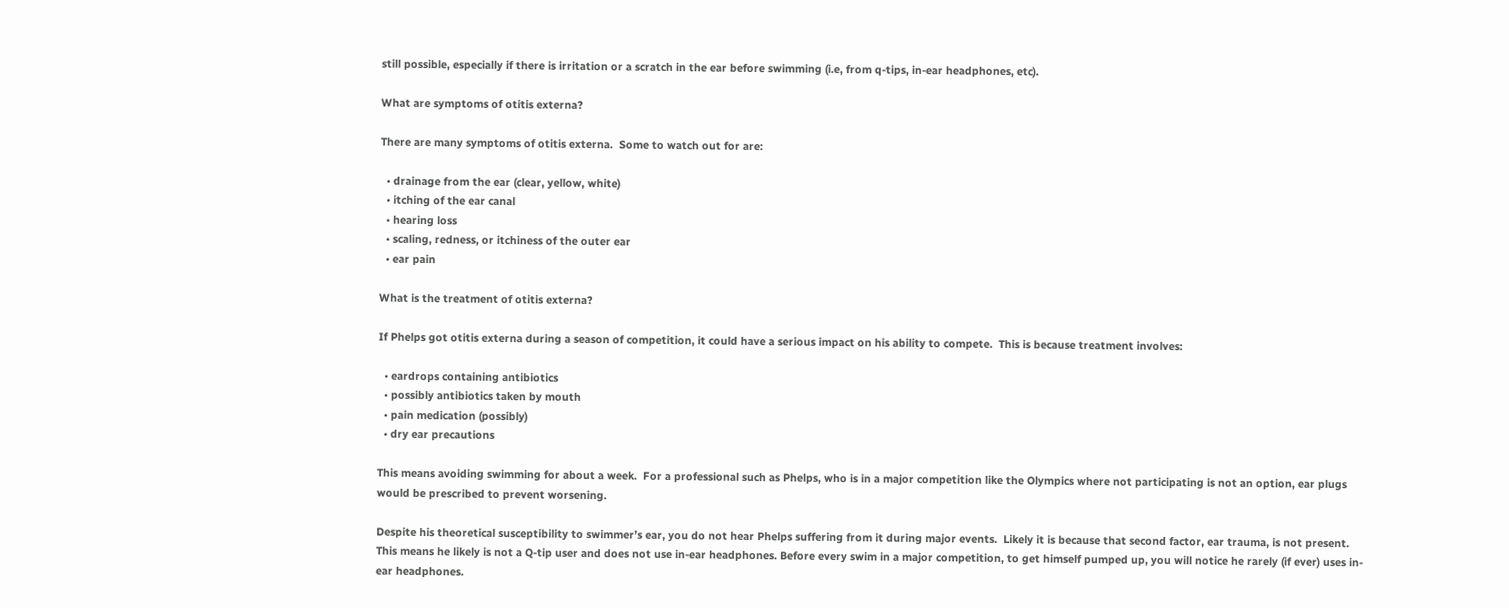still possible, especially if there is irritation or a scratch in the ear before swimming (i.e, from q-tips, in-ear headphones, etc).

What are symptoms of otitis externa?

There are many symptoms of otitis externa.  Some to watch out for are:

  • drainage from the ear (clear, yellow, white)
  • itching of the ear canal
  • hearing loss
  • scaling, redness, or itchiness of the outer ear
  • ear pain

What is the treatment of otitis externa?

If Phelps got otitis externa during a season of competition, it could have a serious impact on his ability to compete.  This is because treatment involves:

  • eardrops containing antibiotics
  • possibly antibiotics taken by mouth
  • pain medication (possibly)
  • dry ear precautions

This means avoiding swimming for about a week.  For a professional such as Phelps, who is in a major competition like the Olympics where not participating is not an option, ear plugs would be prescribed to prevent worsening.

Despite his theoretical susceptibility to swimmer’s ear, you do not hear Phelps suffering from it during major events.  Likely it is because that second factor, ear trauma, is not present.  This means he likely is not a Q-tip user and does not use in-ear headphones. Before every swim in a major competition, to get himself pumped up, you will notice he rarely (if ever) uses in-ear headphones.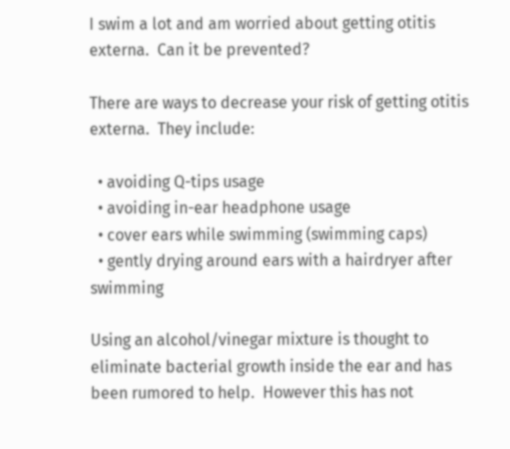I swim a lot and am worried about getting otitis externa.  Can it be prevented?

There are ways to decrease your risk of getting otitis externa.  They include:

  • avoiding Q-tips usage
  • avoiding in-ear headphone usage
  • cover ears while swimming (swimming caps)
  • gently drying around ears with a hairdryer after swimming

Using an alcohol/vinegar mixture is thought to eliminate bacterial growth inside the ear and has been rumored to help.  However this has not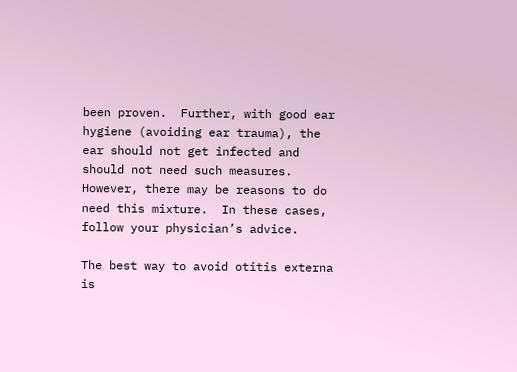been proven.  Further, with good ear hygiene (avoiding ear trauma), the ear should not get infected and should not need such measures.  However, there may be reasons to do need this mixture.  In these cases, follow your physician’s advice.

The best way to avoid otitis externa is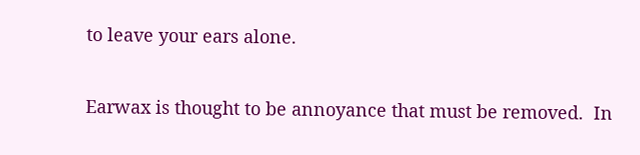to leave your ears alone.

Earwax is thought to be annoyance that must be removed.  In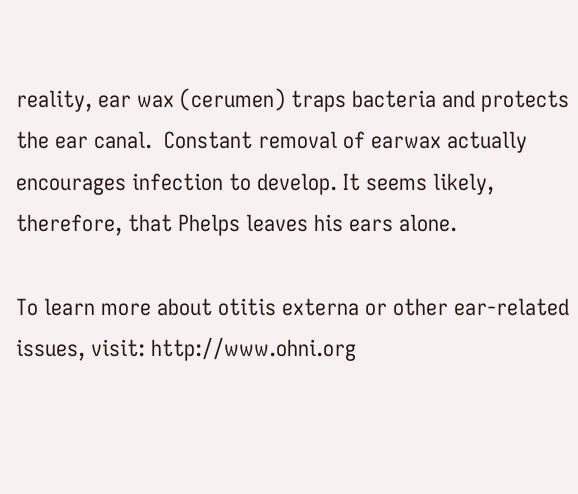reality, ear wax (cerumen) traps bacteria and protects the ear canal.  Constant removal of earwax actually encourages infection to develop. It seems likely, therefore, that Phelps leaves his ears alone.

To learn more about otitis externa or other ear-related issues, visit: http://www.ohni.org